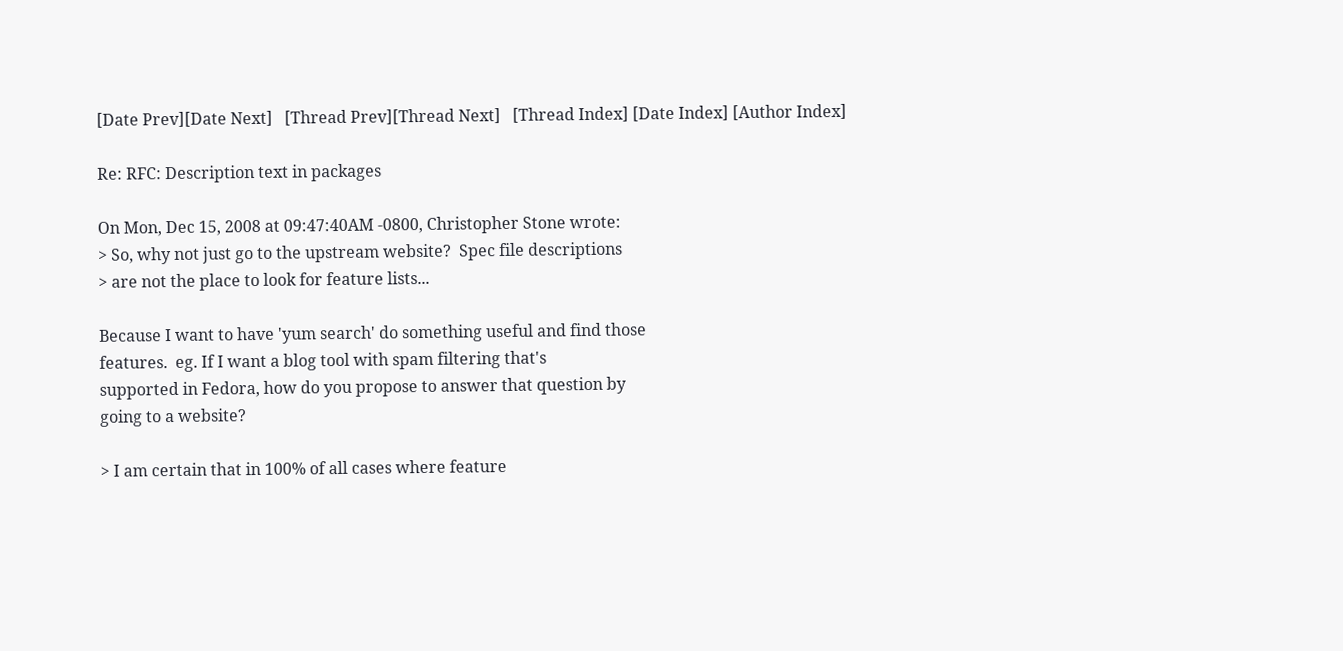[Date Prev][Date Next]   [Thread Prev][Thread Next]   [Thread Index] [Date Index] [Author Index]

Re: RFC: Description text in packages

On Mon, Dec 15, 2008 at 09:47:40AM -0800, Christopher Stone wrote:
> So, why not just go to the upstream website?  Spec file descriptions
> are not the place to look for feature lists...

Because I want to have 'yum search' do something useful and find those
features.  eg. If I want a blog tool with spam filtering that's
supported in Fedora, how do you propose to answer that question by
going to a website?

> I am certain that in 100% of all cases where feature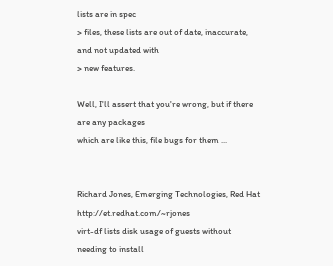lists are in spec
> files, these lists are out of date, inaccurate, and not updated with
> new features.

Well, I'll assert that you're wrong, but if there are any packages
which are like this, file bugs for them ...


Richard Jones, Emerging Technologies, Red Hat  http://et.redhat.com/~rjones
virt-df lists disk usage of guests without needing to install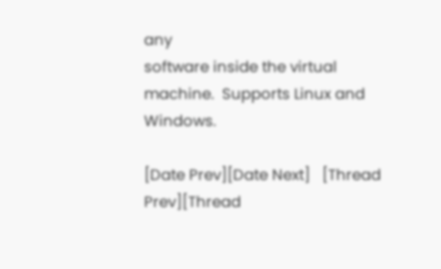any
software inside the virtual machine.  Supports Linux and Windows.

[Date Prev][Date Next]   [Thread Prev][Thread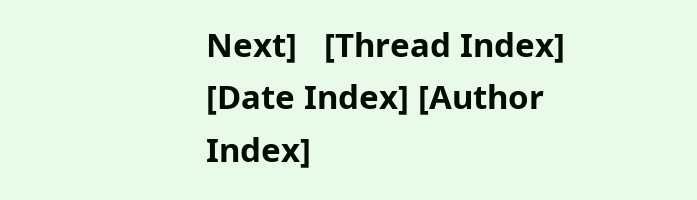Next]   [Thread Index] [Date Index] [Author Index]